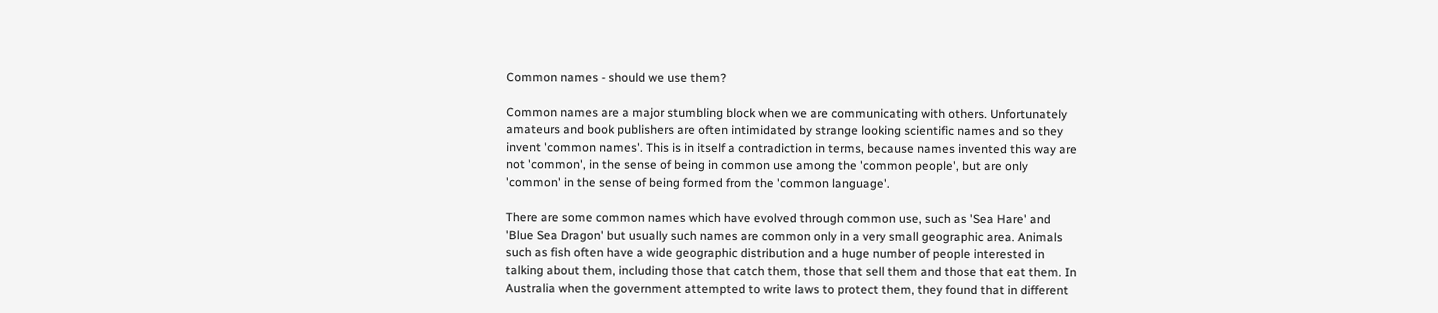Common names - should we use them?

Common names are a major stumbling block when we are communicating with others. Unfortunately amateurs and book publishers are often intimidated by strange looking scientific names and so they invent 'common names'. This is in itself a contradiction in terms, because names invented this way are not 'common', in the sense of being in common use among the 'common people', but are only 'common' in the sense of being formed from the 'common language'.

There are some common names which have evolved through common use, such as 'Sea Hare' and 'Blue Sea Dragon' but usually such names are common only in a very small geographic area. Animals such as fish often have a wide geographic distribution and a huge number of people interested in talking about them, including those that catch them, those that sell them and those that eat them. In Australia when the government attempted to write laws to protect them, they found that in different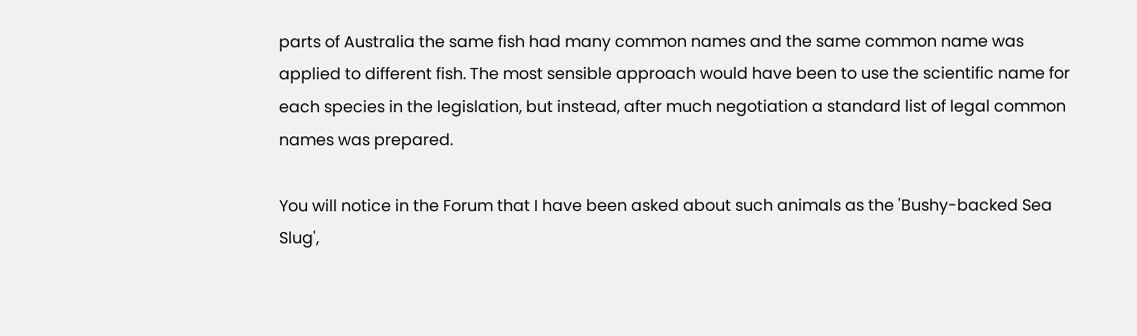parts of Australia the same fish had many common names and the same common name was applied to different fish. The most sensible approach would have been to use the scientific name for each species in the legislation, but instead, after much negotiation a standard list of legal common names was prepared.

You will notice in the Forum that I have been asked about such animals as the 'Bushy-backed Sea Slug',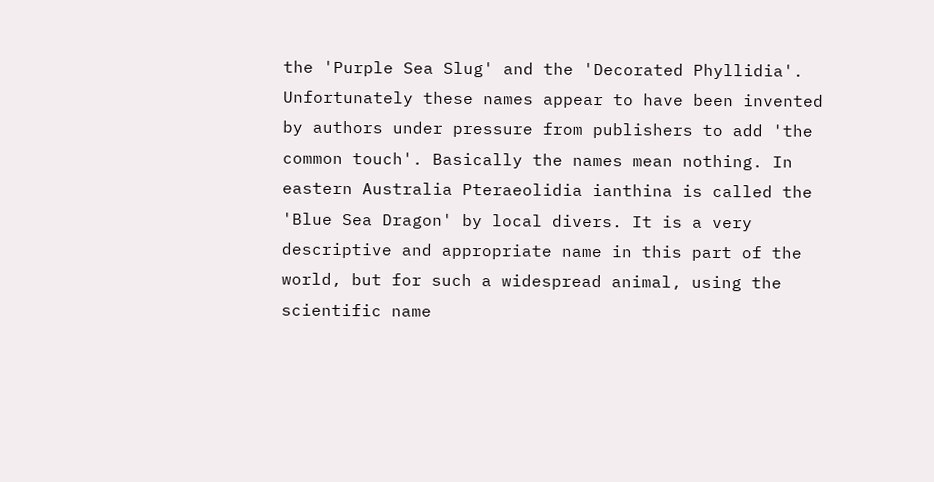the 'Purple Sea Slug' and the 'Decorated Phyllidia'. Unfortunately these names appear to have been invented by authors under pressure from publishers to add 'the common touch'. Basically the names mean nothing. In eastern Australia Pteraeolidia ianthina is called the 'Blue Sea Dragon' by local divers. It is a very descriptive and appropriate name in this part of the world, but for such a widespread animal, using the scientific name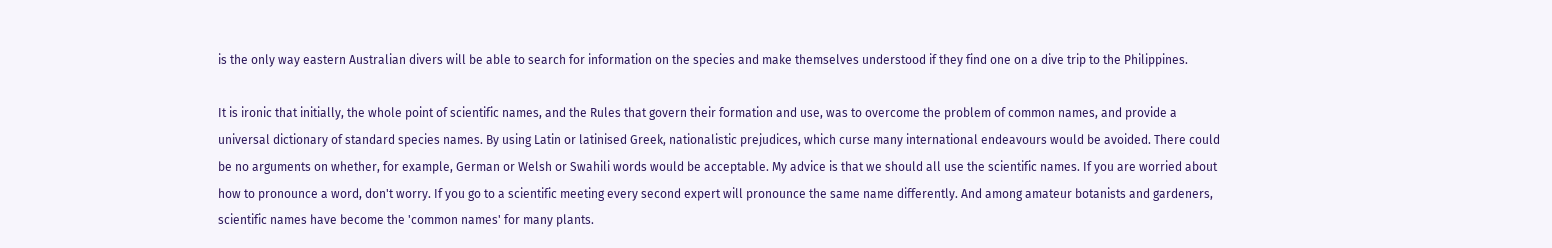is the only way eastern Australian divers will be able to search for information on the species and make themselves understood if they find one on a dive trip to the Philippines.

It is ironic that initially, the whole point of scientific names, and the Rules that govern their formation and use, was to overcome the problem of common names, and provide a universal dictionary of standard species names. By using Latin or latinised Greek, nationalistic prejudices, which curse many international endeavours would be avoided. There could be no arguments on whether, for example, German or Welsh or Swahili words would be acceptable. My advice is that we should all use the scientific names. If you are worried about how to pronounce a word, don't worry. If you go to a scientific meeting every second expert will pronounce the same name differently. And among amateur botanists and gardeners, scientific names have become the 'common names' for many plants.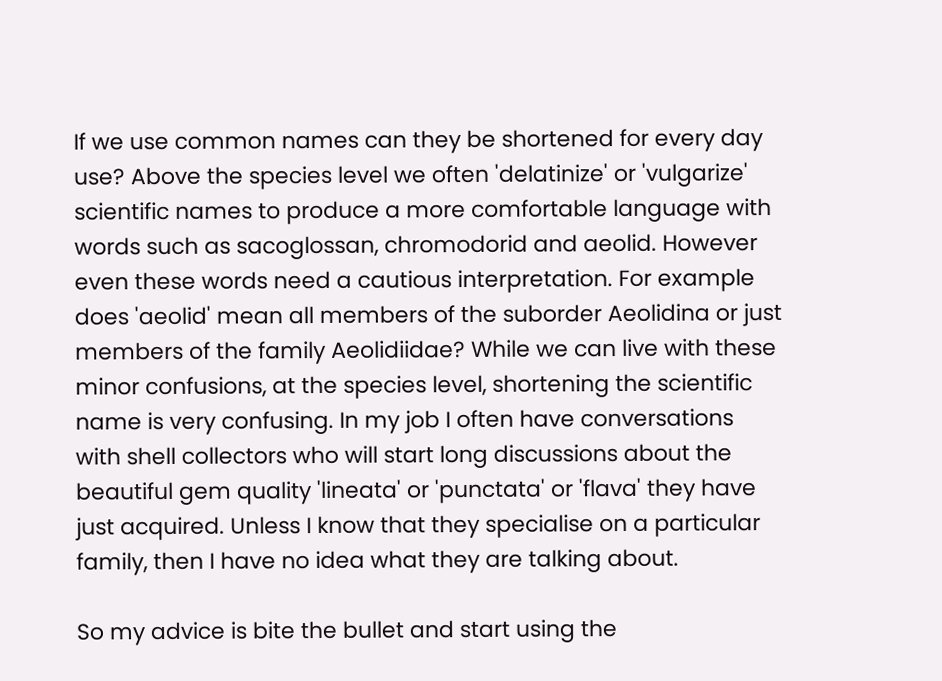If we use common names can they be shortened for every day use? Above the species level we often 'delatinize' or 'vulgarize' scientific names to produce a more comfortable language with words such as sacoglossan, chromodorid and aeolid. However even these words need a cautious interpretation. For example does 'aeolid' mean all members of the suborder Aeolidina or just members of the family Aeolidiidae? While we can live with these minor confusions, at the species level, shortening the scientific name is very confusing. In my job I often have conversations with shell collectors who will start long discussions about the beautiful gem quality 'lineata' or 'punctata' or 'flava' they have just acquired. Unless I know that they specialise on a particular family, then I have no idea what they are talking about.

So my advice is bite the bullet and start using the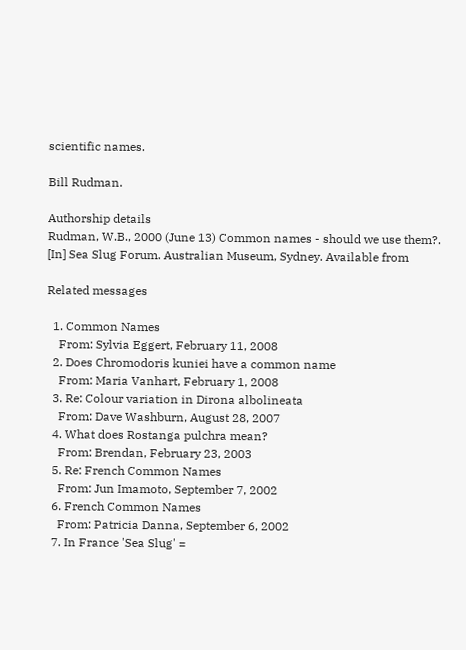scientific names.

Bill Rudman.

Authorship details
Rudman, W.B., 2000 (June 13) Common names - should we use them?. [In] Sea Slug Forum. Australian Museum, Sydney. Available from

Related messages

  1. Common Names
    From: Sylvia Eggert, February 11, 2008
  2. Does Chromodoris kuniei have a common name
    From: Maria Vanhart, February 1, 2008
  3. Re: Colour variation in Dirona albolineata
    From: Dave Washburn, August 28, 2007
  4. What does Rostanga pulchra mean?
    From: Brendan, February 23, 2003
  5. Re: French Common Names
    From: Jun Imamoto, September 7, 2002
  6. French Common Names
    From: Patricia Danna, September 6, 2002
  7. In France 'Sea Slug' =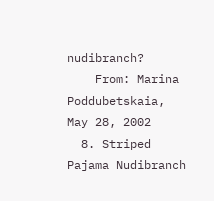nudibranch?
    From: Marina Poddubetskaia, May 28, 2002
  8. Striped Pajama Nudibranch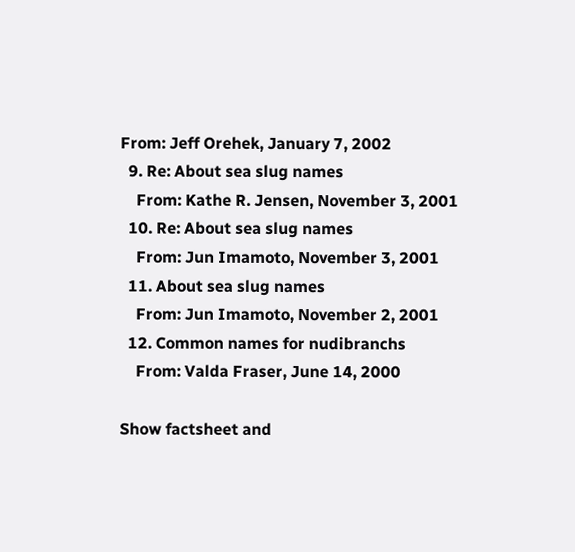From: Jeff Orehek, January 7, 2002
  9. Re: About sea slug names
    From: Kathe R. Jensen, November 3, 2001
  10. Re: About sea slug names
    From: Jun Imamoto, November 3, 2001
  11. About sea slug names
    From: Jun Imamoto, November 2, 2001
  12. Common names for nudibranchs
    From: Valda Fraser, June 14, 2000

Show factsheet and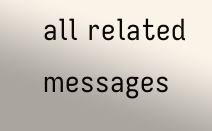all related messages